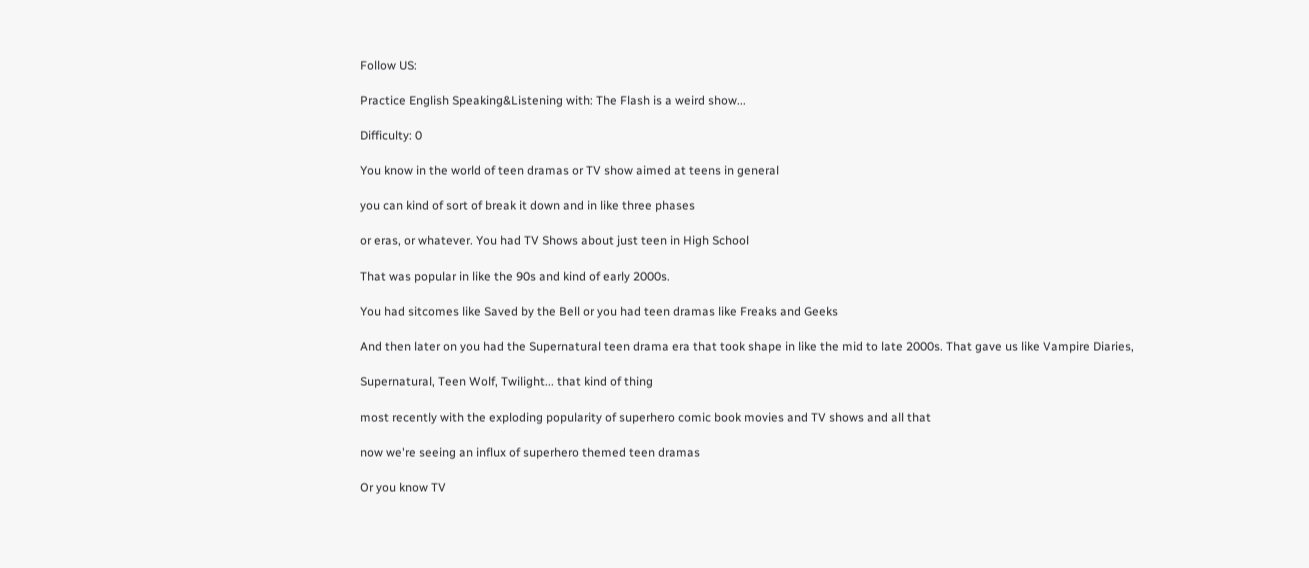Follow US:

Practice English Speaking&Listening with: The Flash is a weird show...

Difficulty: 0

You know in the world of teen dramas or TV show aimed at teens in general

you can kind of sort of break it down and in like three phases

or eras, or whatever. You had TV Shows about just teen in High School

That was popular in like the 90s and kind of early 2000s.

You had sitcomes like Saved by the Bell or you had teen dramas like Freaks and Geeks

And then later on you had the Supernatural teen drama era that took shape in like the mid to late 2000s. That gave us like Vampire Diaries,

Supernatural, Teen Wolf, Twilight... that kind of thing

most recently with the exploding popularity of superhero comic book movies and TV shows and all that

now we're seeing an influx of superhero themed teen dramas

Or you know TV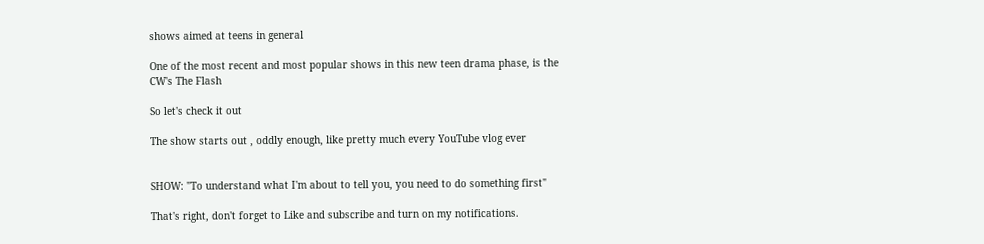shows aimed at teens in general

One of the most recent and most popular shows in this new teen drama phase, is the CW's The Flash

So let's check it out

The show starts out , oddly enough, like pretty much every YouTube vlog ever


SHOW: "To understand what I'm about to tell you, you need to do something first"

That's right, don't forget to Like and subscribe and turn on my notifications.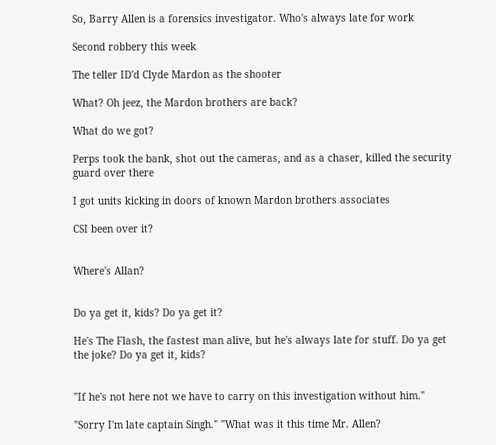So, Barry Allen is a forensics investigator. Who's always late for work

Second robbery this week

The teller ID'd Clyde Mardon as the shooter

What? Oh jeez, the Mardon brothers are back?

What do we got?

Perps took the bank, shot out the cameras, and as a chaser, killed the security guard over there

I got units kicking in doors of known Mardon brothers associates

CSI been over it?


Where's Allan?


Do ya get it, kids? Do ya get it?

He's The Flash, the fastest man alive, but he's always late for stuff. Do ya get the joke? Do ya get it, kids?


"If he's not here not we have to carry on this investigation without him."

"Sorry I'm late captain Singh." "What was it this time Mr. Allen?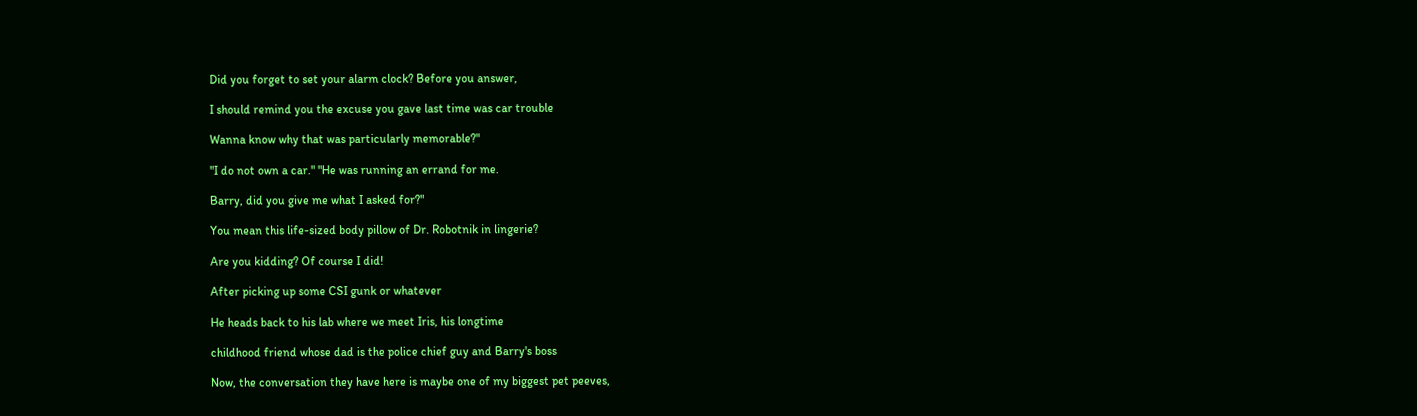Did you forget to set your alarm clock? Before you answer,

I should remind you the excuse you gave last time was car trouble

Wanna know why that was particularly memorable?"

"I do not own a car." "He was running an errand for me.

Barry, did you give me what I asked for?"

You mean this life-sized body pillow of Dr. Robotnik in lingerie?

Are you kidding? Of course I did!

After picking up some CSI gunk or whatever

He heads back to his lab where we meet Iris, his longtime

childhood friend whose dad is the police chief guy and Barry's boss

Now, the conversation they have here is maybe one of my biggest pet peeves,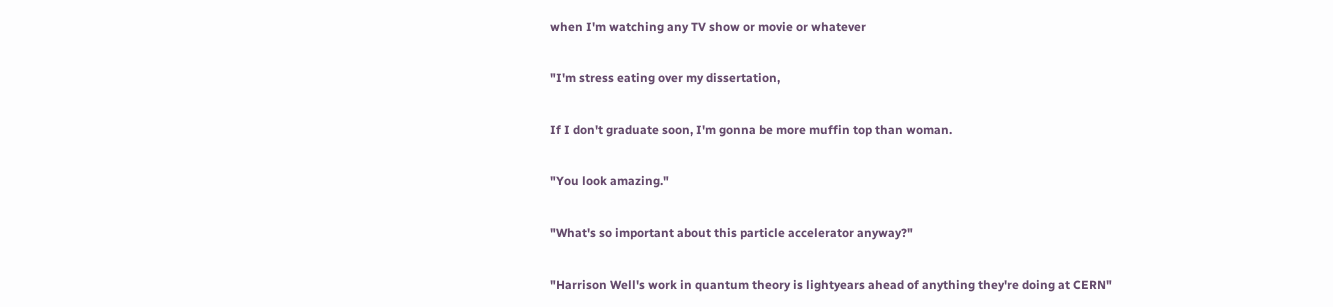when I'm watching any TV show or movie or whatever

"I'm stress eating over my dissertation,

If I don't graduate soon, I'm gonna be more muffin top than woman.

"You look amazing."

"What's so important about this particle accelerator anyway?"

"Harrison Well's work in quantum theory is lightyears ahead of anything they're doing at CERN"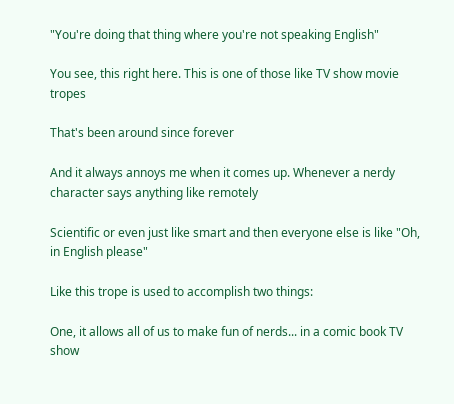"You're doing that thing where you're not speaking English"

You see, this right here. This is one of those like TV show movie tropes

That's been around since forever

And it always annoys me when it comes up. Whenever a nerdy character says anything like remotely

Scientific or even just like smart and then everyone else is like "Oh, in English please"

Like this trope is used to accomplish two things:

One, it allows all of us to make fun of nerds... in a comic book TV show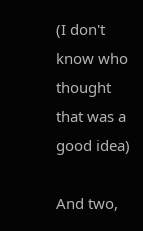(I don't know who thought that was a good idea)

And two,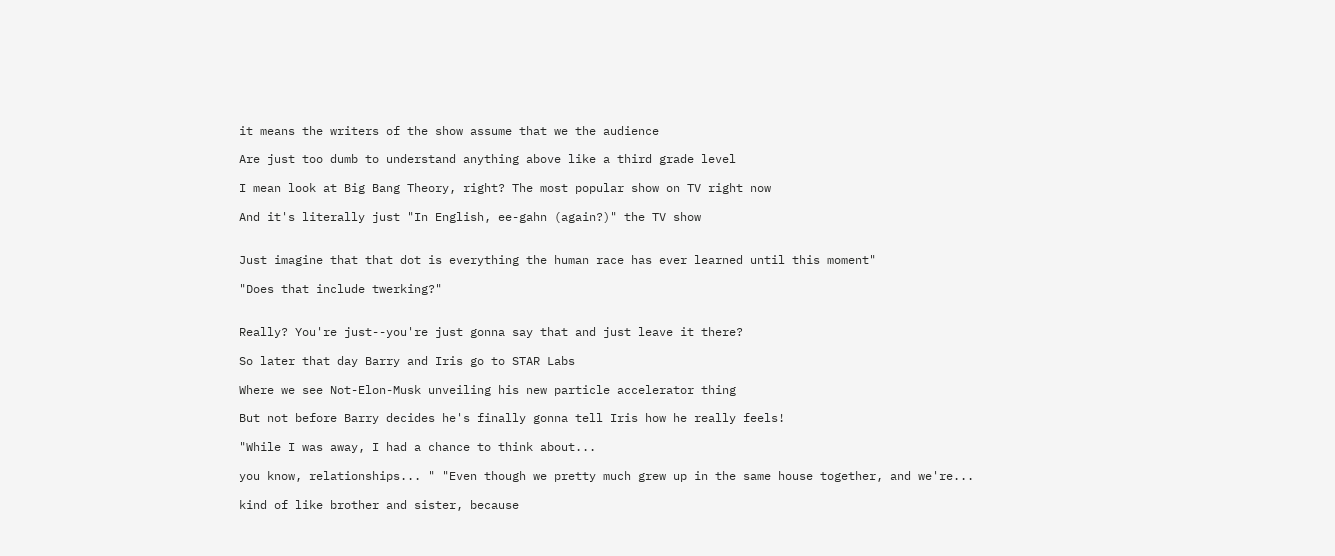it means the writers of the show assume that we the audience

Are just too dumb to understand anything above like a third grade level

I mean look at Big Bang Theory, right? The most popular show on TV right now

And it's literally just "In English, ee-gahn (again?)" the TV show


Just imagine that that dot is everything the human race has ever learned until this moment"

"Does that include twerking?"


Really? You're just--you're just gonna say that and just leave it there?

So later that day Barry and Iris go to STAR Labs

Where we see Not-Elon-Musk unveiling his new particle accelerator thing

But not before Barry decides he's finally gonna tell Iris how he really feels!

"While I was away, I had a chance to think about...

you know, relationships... " "Even though we pretty much grew up in the same house together, and we're...

kind of like brother and sister, because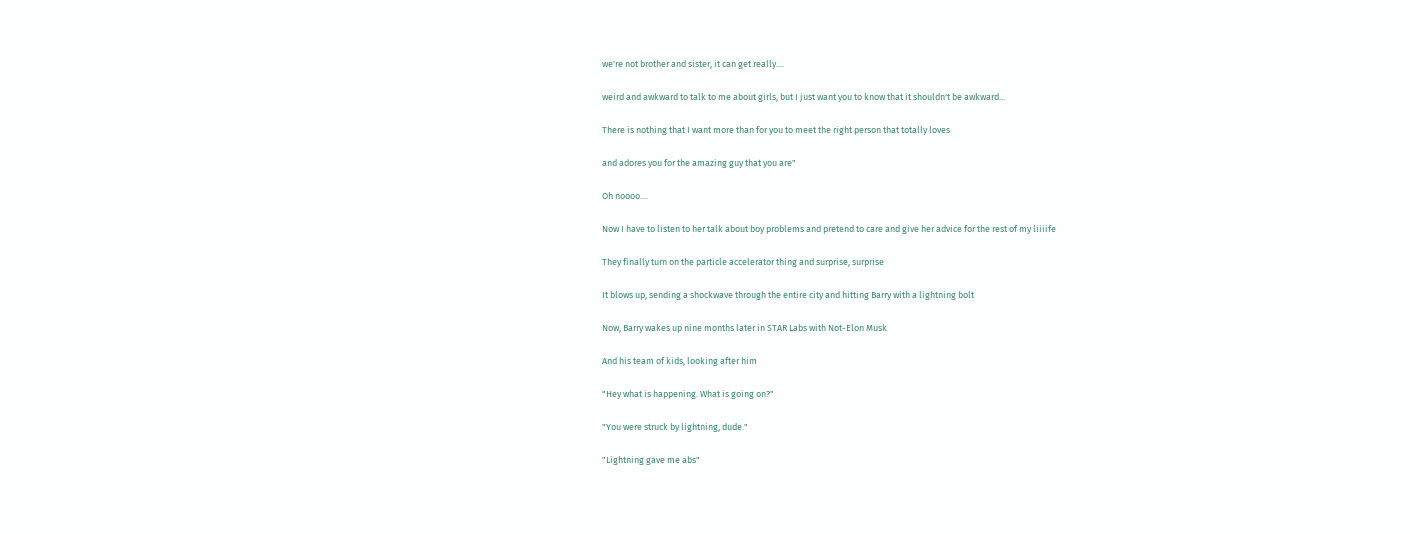we're not brother and sister, it can get really....

weird and awkward to talk to me about girls, but I just want you to know that it shouldn't be awkward...

There is nothing that I want more than for you to meet the right person that totally loves

and adores you for the amazing guy that you are"

Oh noooo....

Now I have to listen to her talk about boy problems and pretend to care and give her advice for the rest of my liiiife

They finally turn on the particle accelerator thing and surprise, surprise

It blows up, sending a shockwave through the entire city and hitting Barry with a lightning bolt

Now, Barry wakes up nine months later in STAR Labs with Not-Elon Musk

And his team of kids, looking after him

"Hey what is happening. What is going on?"

"You were struck by lightning, dude."

"Lightning gave me abs"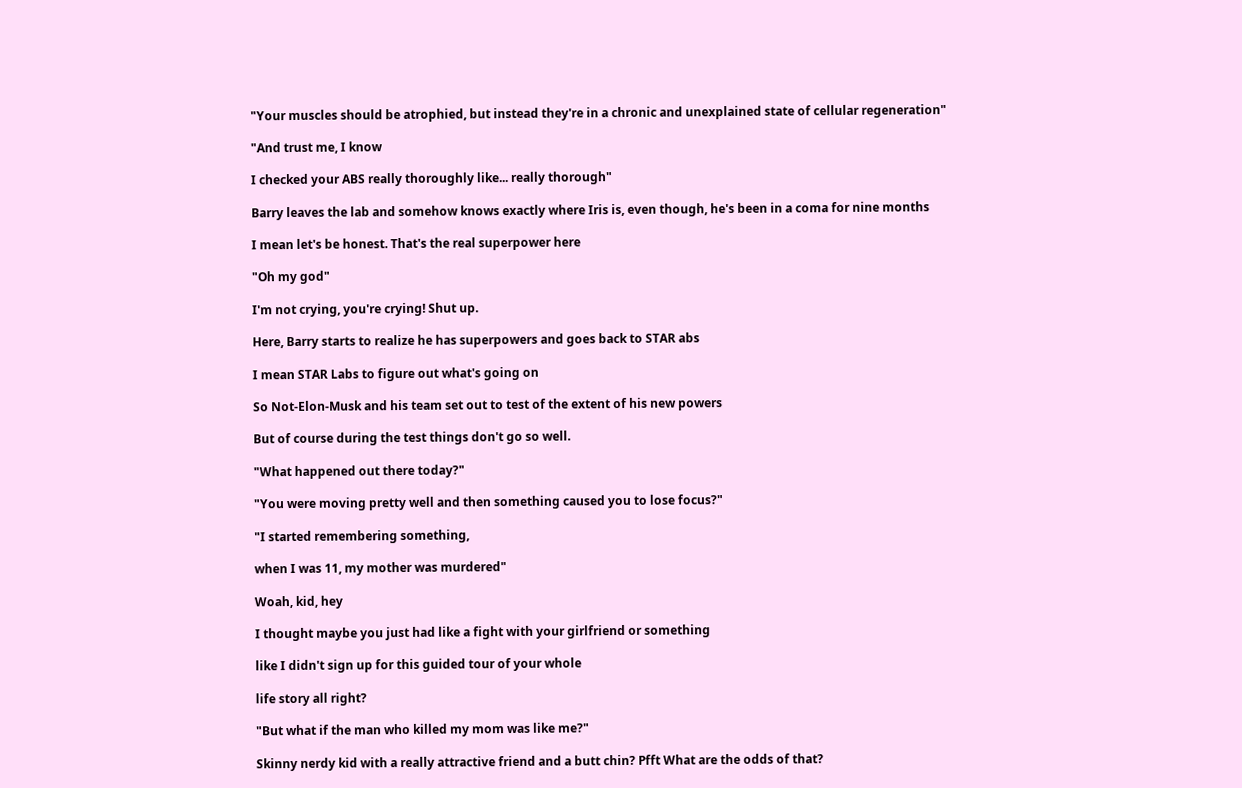"Your muscles should be atrophied, but instead they're in a chronic and unexplained state of cellular regeneration"

"And trust me, I know

I checked your ABS really thoroughly like... really thorough"

Barry leaves the lab and somehow knows exactly where Iris is, even though, he's been in a coma for nine months

I mean let's be honest. That's the real superpower here

"Oh my god"

I'm not crying, you're crying! Shut up.

Here, Barry starts to realize he has superpowers and goes back to STAR abs

I mean STAR Labs to figure out what's going on

So Not-Elon-Musk and his team set out to test of the extent of his new powers

But of course during the test things don't go so well.

"What happened out there today?"

"You were moving pretty well and then something caused you to lose focus?"

"I started remembering something,

when I was 11, my mother was murdered"

Woah, kid, hey

I thought maybe you just had like a fight with your girlfriend or something

like I didn't sign up for this guided tour of your whole

life story all right?

"But what if the man who killed my mom was like me?"

Skinny nerdy kid with a really attractive friend and a butt chin? Pfft What are the odds of that?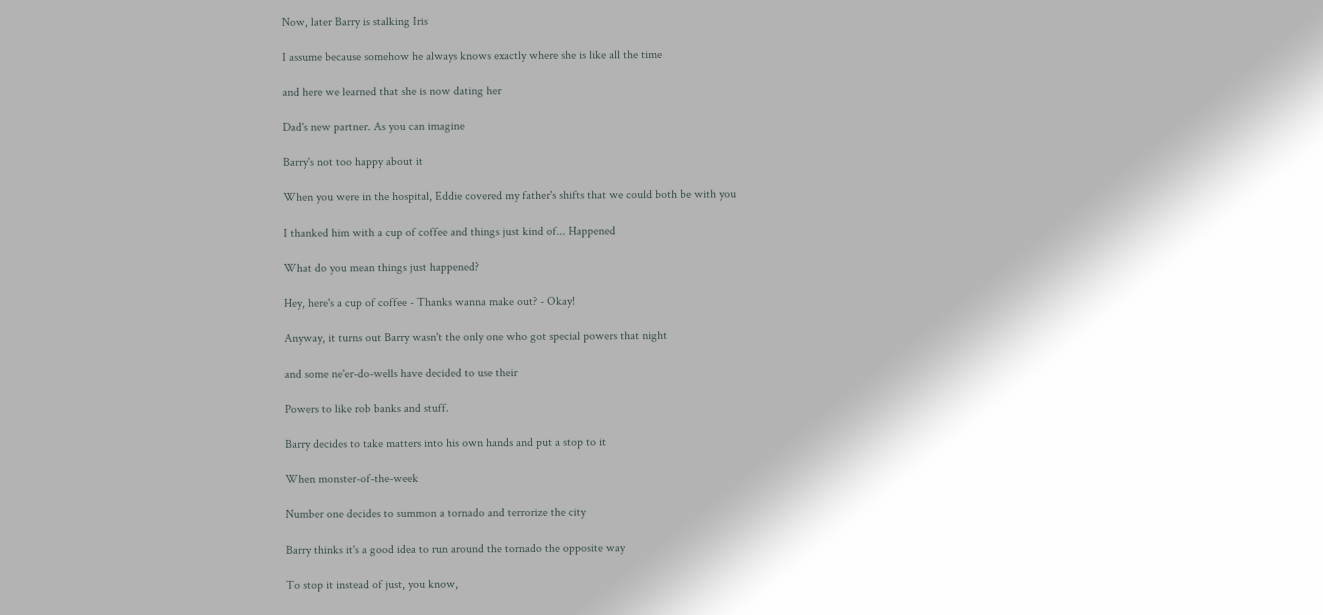Now, later Barry is stalking Iris

I assume because somehow he always knows exactly where she is like all the time

and here we learned that she is now dating her

Dad's new partner. As you can imagine

Barry's not too happy about it

When you were in the hospital, Eddie covered my father's shifts that we could both be with you

I thanked him with a cup of coffee and things just kind of... Happened

What do you mean things just happened?

Hey, here's a cup of coffee - Thanks wanna make out? - Okay!

Anyway, it turns out Barry wasn't the only one who got special powers that night

and some ne'er-do-wells have decided to use their

Powers to like rob banks and stuff.

Barry decides to take matters into his own hands and put a stop to it

When monster-of-the-week

Number one decides to summon a tornado and terrorize the city

Barry thinks it's a good idea to run around the tornado the opposite way

To stop it instead of just, you know,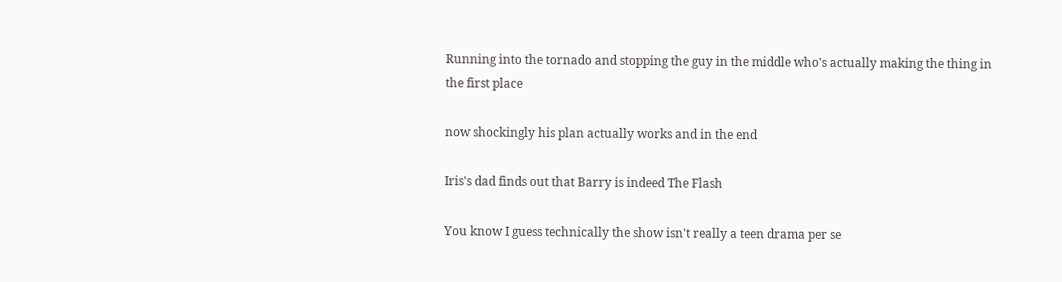Running into the tornado and stopping the guy in the middle who's actually making the thing in the first place

now shockingly his plan actually works and in the end

Iris's dad finds out that Barry is indeed The Flash

You know I guess technically the show isn't really a teen drama per se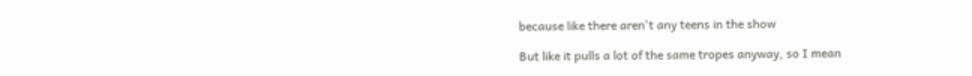because like there aren't any teens in the show

But like it pulls a lot of the same tropes anyway, so I mean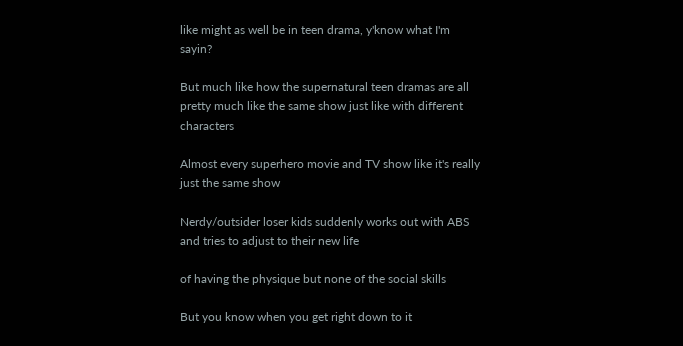like might as well be in teen drama, y'know what I'm sayin?

But much like how the supernatural teen dramas are all pretty much like the same show just like with different characters

Almost every superhero movie and TV show like it's really just the same show

Nerdy/outsider loser kids suddenly works out with ABS and tries to adjust to their new life

of having the physique but none of the social skills

But you know when you get right down to it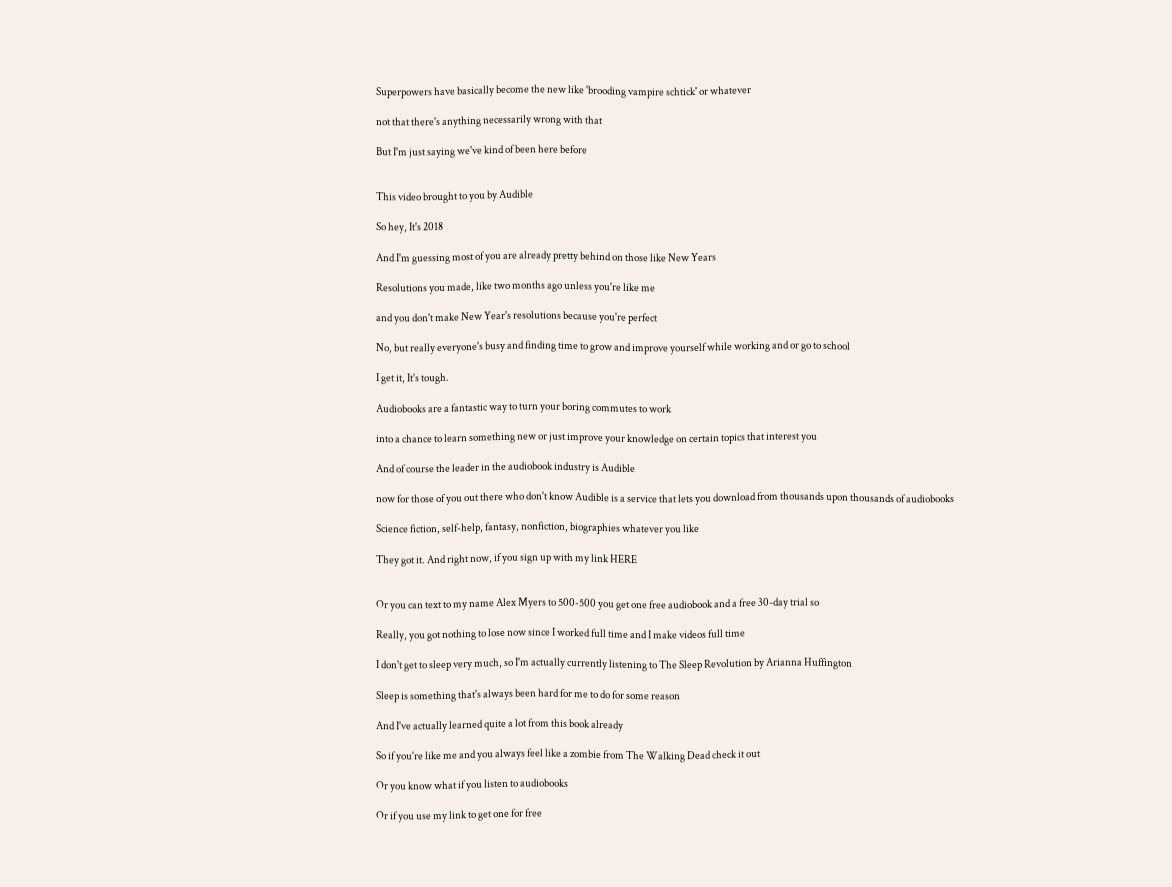Superpowers have basically become the new like 'brooding vampire schtick' or whatever

not that there's anything necessarily wrong with that

But I'm just saying we've kind of been here before


This video brought to you by Audible

So hey, It's 2018

And I'm guessing most of you are already pretty behind on those like New Years

Resolutions you made, like two months ago unless you're like me

and you don't make New Year's resolutions because you're perfect

No, but really everyone's busy and finding time to grow and improve yourself while working and or go to school

I get it, It's tough.

Audiobooks are a fantastic way to turn your boring commutes to work

into a chance to learn something new or just improve your knowledge on certain topics that interest you

And of course the leader in the audiobook industry is Audible

now for those of you out there who don't know Audible is a service that lets you download from thousands upon thousands of audiobooks

Science fiction, self-help, fantasy, nonfiction, biographies whatever you like

They got it. And right now, if you sign up with my link HERE


Or you can text to my name Alex Myers to 500-500 you get one free audiobook and a free 30-day trial so

Really, you got nothing to lose now since I worked full time and I make videos full time

I don't get to sleep very much, so I'm actually currently listening to The Sleep Revolution by Arianna Huffington

Sleep is something that's always been hard for me to do for some reason

And I've actually learned quite a lot from this book already

So if you're like me and you always feel like a zombie from The Walking Dead check it out

Or you know what if you listen to audiobooks

Or if you use my link to get one for free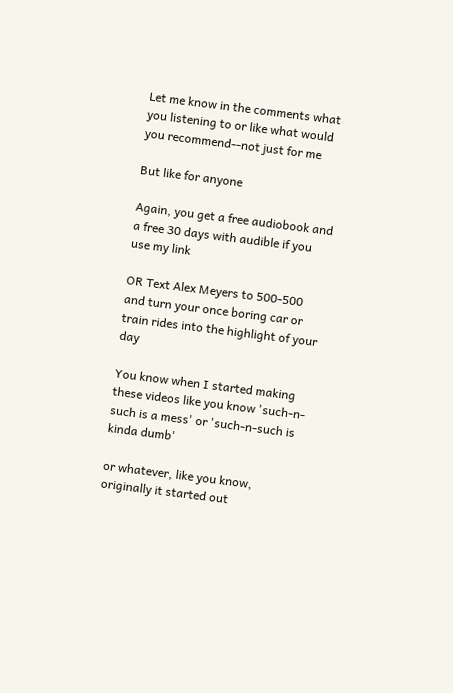Let me know in the comments what you listening to or like what would you recommend--not just for me

But like for anyone

Again, you get a free audiobook and a free 30 days with audible if you use my link

OR Text Alex Meyers to 500-500 and turn your once boring car or train rides into the highlight of your day

You know when I started making these videos like you know 'such-n-such is a mess' or 'such-n-such is kinda dumb'

or whatever, like you know, originally it started out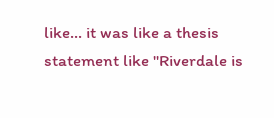like... it was like a thesis statement like "Riverdale is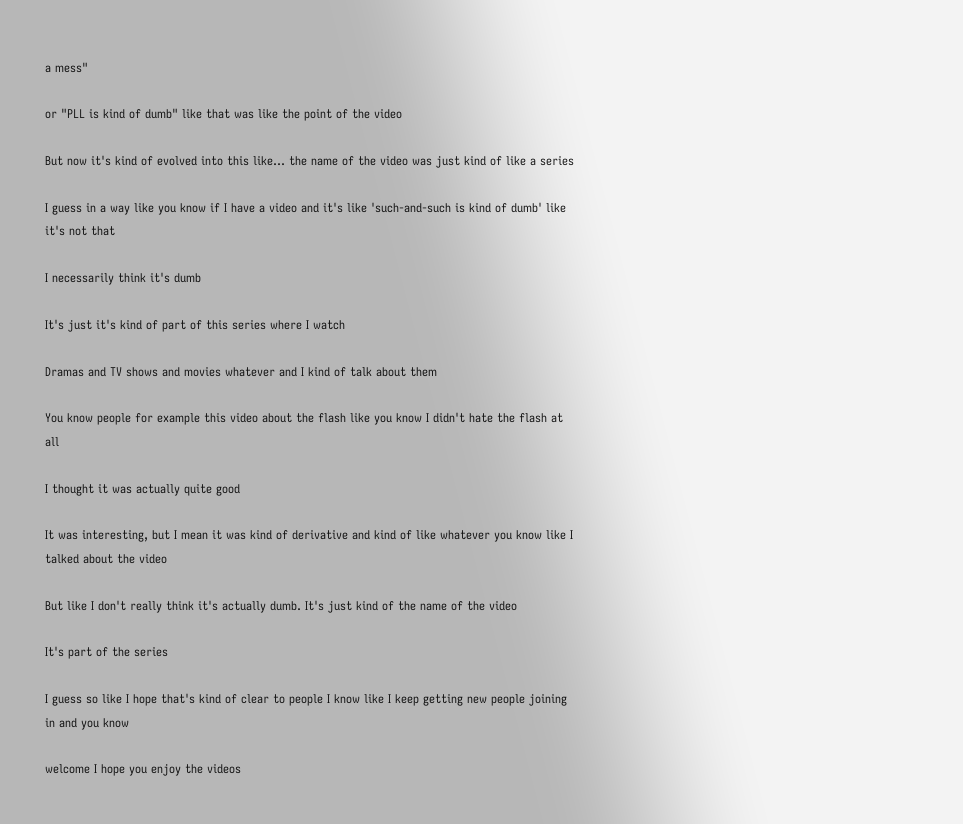a mess"

or "PLL is kind of dumb" like that was like the point of the video

But now it's kind of evolved into this like... the name of the video was just kind of like a series

I guess in a way like you know if I have a video and it's like 'such-and-such is kind of dumb' like it's not that

I necessarily think it's dumb

It's just it's kind of part of this series where I watch

Dramas and TV shows and movies whatever and I kind of talk about them

You know people for example this video about the flash like you know I didn't hate the flash at all

I thought it was actually quite good

It was interesting, but I mean it was kind of derivative and kind of like whatever you know like I talked about the video

But like I don't really think it's actually dumb. It's just kind of the name of the video

It's part of the series

I guess so like I hope that's kind of clear to people I know like I keep getting new people joining in and you know

welcome I hope you enjoy the videos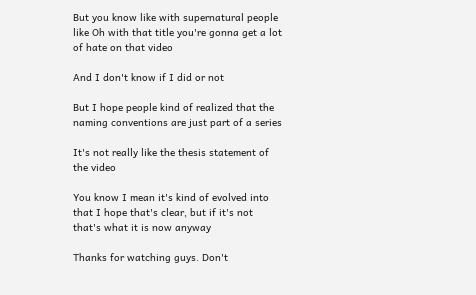But you know like with supernatural people like Oh with that title you're gonna get a lot of hate on that video

And I don't know if I did or not

But I hope people kind of realized that the naming conventions are just part of a series

It's not really like the thesis statement of the video

You know I mean it's kind of evolved into that I hope that's clear, but if it's not that's what it is now anyway

Thanks for watching guys. Don't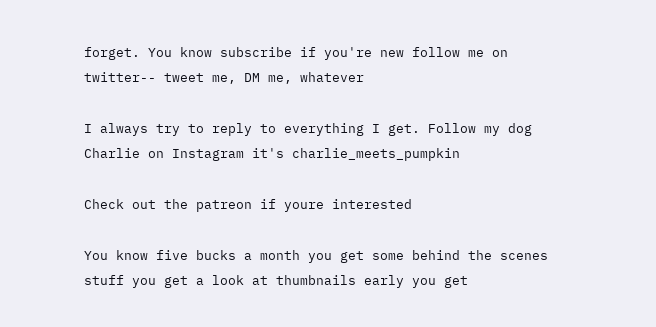forget. You know subscribe if you're new follow me on twitter-- tweet me, DM me, whatever

I always try to reply to everything I get. Follow my dog Charlie on Instagram it's charlie_meets_pumpkin

Check out the patreon if youre interested

You know five bucks a month you get some behind the scenes stuff you get a look at thumbnails early you get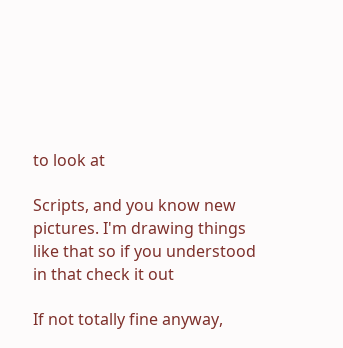to look at

Scripts, and you know new pictures. I'm drawing things like that so if you understood in that check it out

If not totally fine anyway,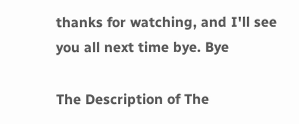thanks for watching, and I'll see you all next time bye. Bye

The Description of The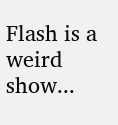Flash is a weird show...